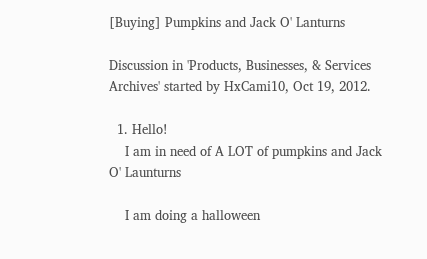[Buying] Pumpkins and Jack O' Lanturns

Discussion in 'Products, Businesses, & Services Archives' started by HxCami10, Oct 19, 2012.

  1. Hello!
    I am in need of A LOT of pumpkins and Jack O' Launturns

    I am doing a halloween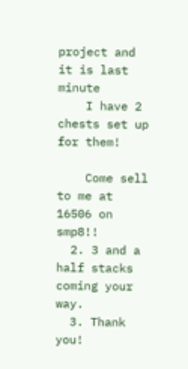project and it is last minute
    I have 2 chests set up for them!

    Come sell to me at 16506 on smp8!!
  2. 3 and a half stacks coming your way.
  3. Thank you!